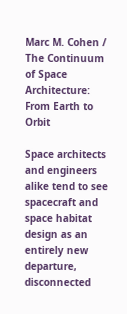Marc M. Cohen / The Continuum of Space Architecture: From Earth to Orbit

Space architects and engineers alike tend to see spacecraft and space habitat design as an entirely new departure, disconnected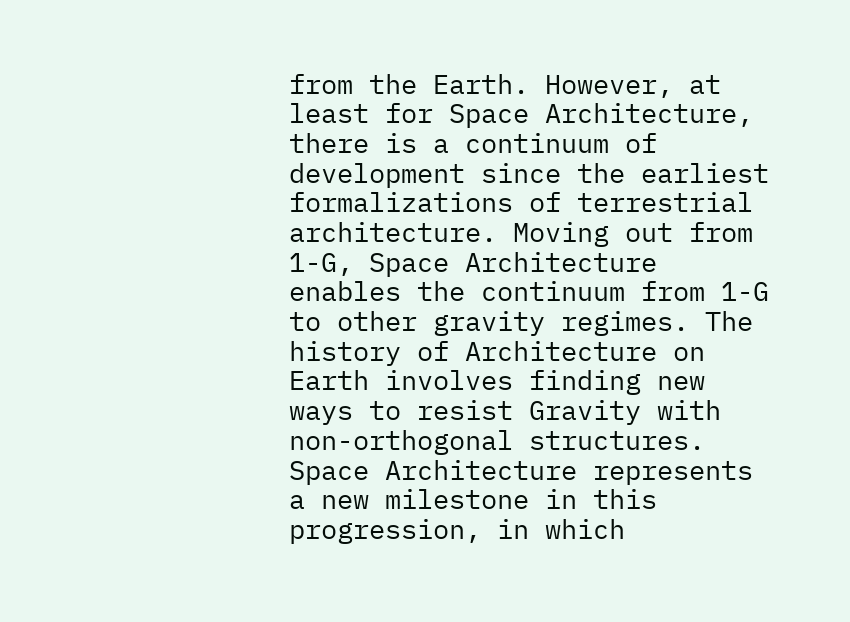from the Earth. However, at least for Space Architecture, there is a continuum of development since the earliest formalizations of terrestrial architecture. Moving out from 1-G, Space Architecture enables the continuum from 1-G to other gravity regimes. The history of Architecture on Earth involves finding new ways to resist Gravity with non-orthogonal structures. Space Architecture represents a new milestone in this progression, in which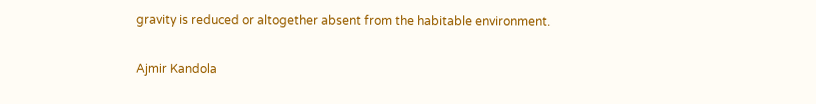gravity is reduced or altogether absent from the habitable environment.

Ajmir Kandola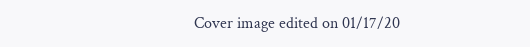Cover image edited on 01/17/20